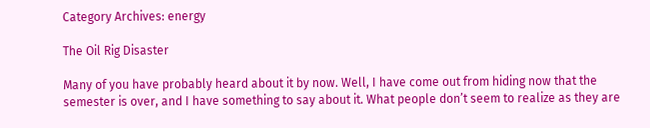Category Archives: energy

The Oil Rig Disaster

Many of you have probably heard about it by now. Well, I have come out from hiding now that the semester is over, and I have something to say about it. What people don’t seem to realize as they are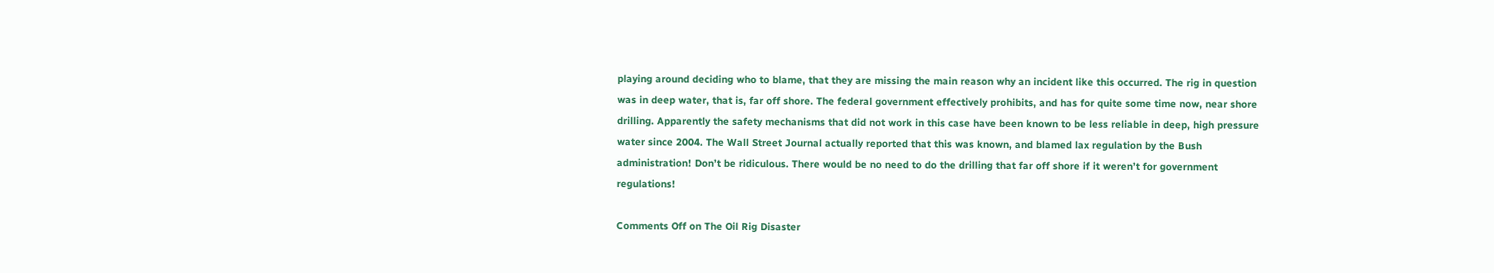playing around deciding who to blame, that they are missing the main reason why an incident like this occurred. The rig in question was in deep water, that is, far off shore. The federal government effectively prohibits, and has for quite some time now, near shore drilling. Apparently the safety mechanisms that did not work in this case have been known to be less reliable in deep, high pressure water since 2004. The Wall Street Journal actually reported that this was known, and blamed lax regulation by the Bush administration! Don’t be ridiculous. There would be no need to do the drilling that far off shore if it weren’t for government regulations!

Comments Off on The Oil Rig Disaster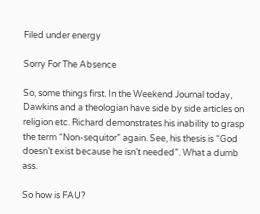Filed under energy

Sorry For The Absence

So, some things first. In the Weekend Journal today, Dawkins and a theologian have side by side articles on religion etc. Richard demonstrates his inability to grasp the term “Non-sequitor” again. See, his thesis is “God doesn’t exist because he isn’t needed”. What a dumb ass.

So how is FAU?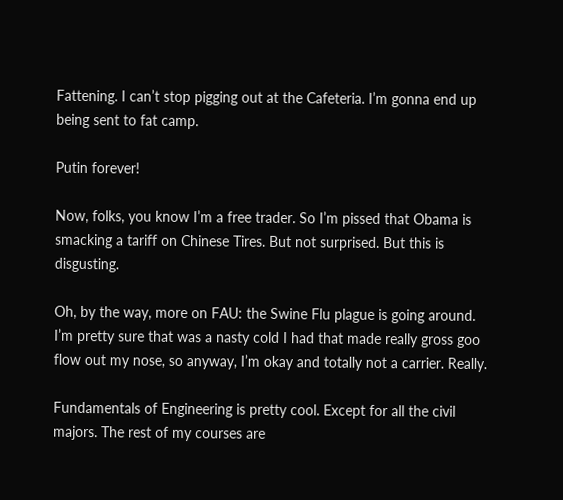Fattening. I can’t stop pigging out at the Cafeteria. I’m gonna end up being sent to fat camp.

Putin forever!

Now, folks, you know I’m a free trader. So I’m pissed that Obama is smacking a tariff on Chinese Tires. But not surprised. But this is disgusting.

Oh, by the way, more on FAU: the Swine Flu plague is going around. I’m pretty sure that was a nasty cold I had that made really gross goo flow out my nose, so anyway, I’m okay and totally not a carrier. Really.

Fundamentals of Engineering is pretty cool. Except for all the civil majors. The rest of my courses are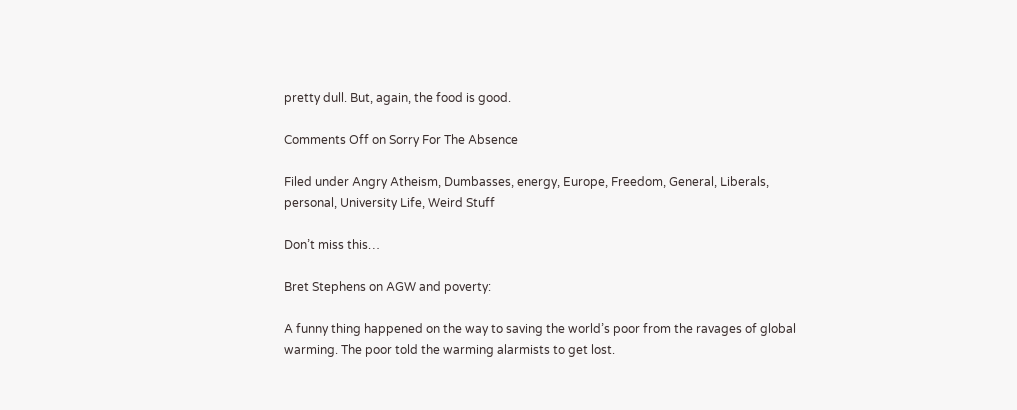pretty dull. But, again, the food is good.

Comments Off on Sorry For The Absence

Filed under Angry Atheism, Dumbasses, energy, Europe, Freedom, General, Liberals, personal, University Life, Weird Stuff

Don’t miss this…

Bret Stephens on AGW and poverty:

A funny thing happened on the way to saving the world’s poor from the ravages of global warming. The poor told the warming alarmists to get lost.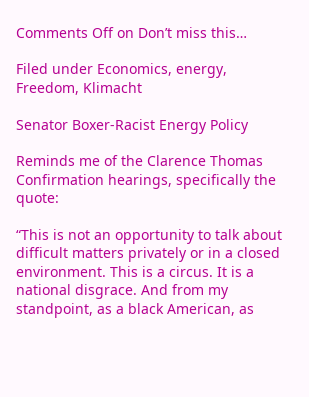Comments Off on Don’t miss this…

Filed under Economics, energy, Freedom, Klimacht

Senator Boxer-Racist Energy Policy

Reminds me of the Clarence Thomas Confirmation hearings, specifically the quote:

“This is not an opportunity to talk about difficult matters privately or in a closed environment. This is a circus. It is a national disgrace. And from my standpoint, as a black American, as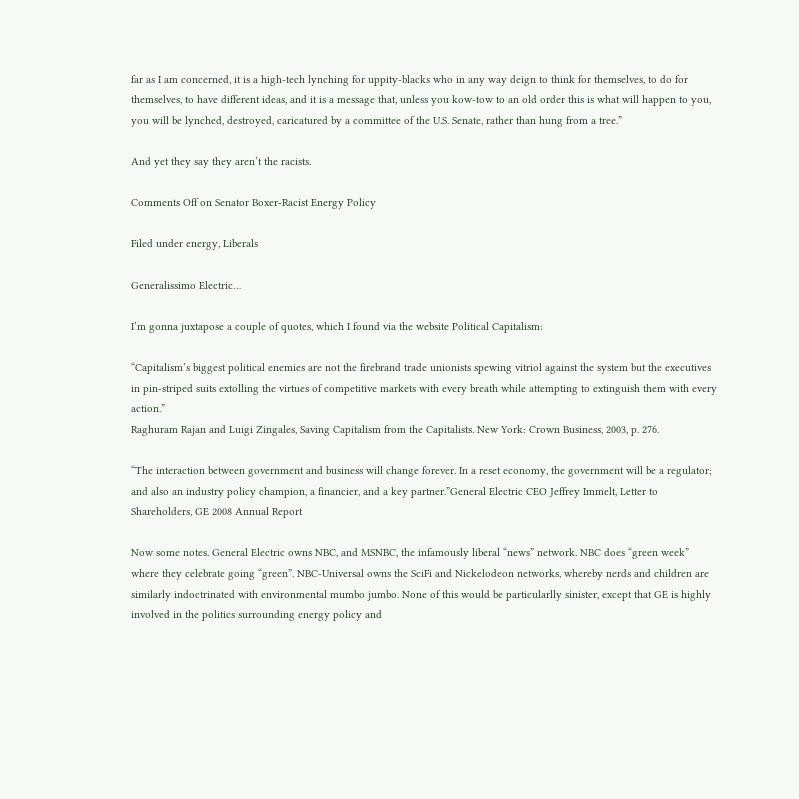far as I am concerned, it is a high-tech lynching for uppity-blacks who in any way deign to think for themselves, to do for themselves, to have different ideas, and it is a message that, unless you kow-tow to an old order this is what will happen to you, you will be lynched, destroyed, caricatured by a committee of the U.S. Senate, rather than hung from a tree.”

And yet they say they aren’t the racists.

Comments Off on Senator Boxer-Racist Energy Policy

Filed under energy, Liberals

Generalissimo Electric…

I’m gonna juxtapose a couple of quotes, which I found via the website Political Capitalism:

“Capitalism’s biggest political enemies are not the firebrand trade unionists spewing vitriol against the system but the executives in pin-striped suits extolling the virtues of competitive markets with every breath while attempting to extinguish them with every action.”
Raghuram Rajan and Luigi Zingales, Saving Capitalism from the Capitalists. New York: Crown Business, 2003, p. 276.

“The interaction between government and business will change forever. In a reset economy, the government will be a regulator; and also an industry policy champion, a financier, and a key partner.”General Electric CEO Jeffrey Immelt, Letter to Shareholders, GE 2008 Annual Report

Now some notes. General Electric owns NBC, and MSNBC, the infamously liberal “news” network. NBC does “green week” where they celebrate going “green”. NBC-Universal owns the SciFi and Nickelodeon networks, whereby nerds and children are similarly indoctrinated with environmental mumbo jumbo. None of this would be particularlly sinister, except that GE is highly involved in the politics surrounding energy policy and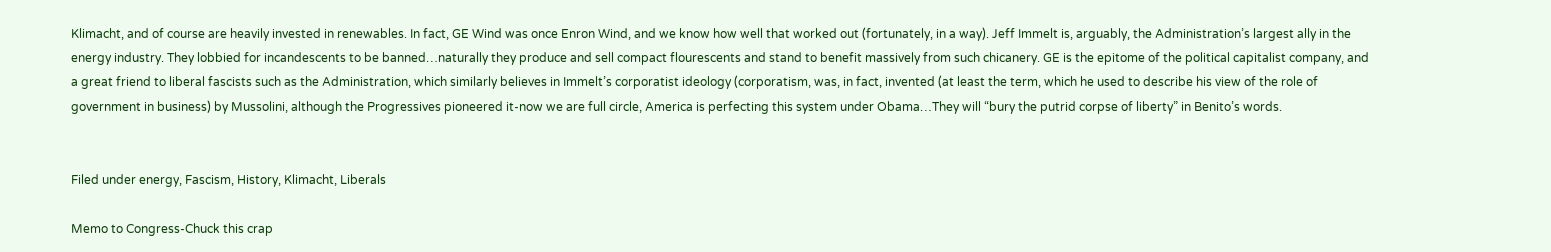Klimacht, and of course are heavily invested in renewables. In fact, GE Wind was once Enron Wind, and we know how well that worked out (fortunately, in a way). Jeff Immelt is, arguably, the Administration’s largest ally in the energy industry. They lobbied for incandescents to be banned…naturally they produce and sell compact flourescents and stand to benefit massively from such chicanery. GE is the epitome of the political capitalist company, and a great friend to liberal fascists such as the Administration, which similarly believes in Immelt’s corporatist ideology (corporatism, was, in fact, invented (at least the term, which he used to describe his view of the role of government in business) by Mussolini, although the Progressives pioneered it-now we are full circle, America is perfecting this system under Obama…They will “bury the putrid corpse of liberty” in Benito’s words.


Filed under energy, Fascism, History, Klimacht, Liberals

Memo to Congress-Chuck this crap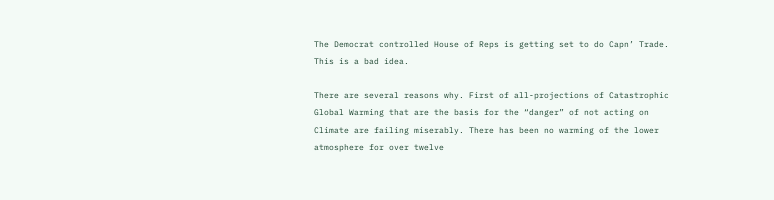The Democrat controlled House of Reps is getting set to do Capn’ Trade. This is a bad idea.

There are several reasons why. First of all-projections of Catastrophic Global Warming that are the basis for the “danger” of not acting on Climate are failing miserably. There has been no warming of the lower atmosphere for over twelve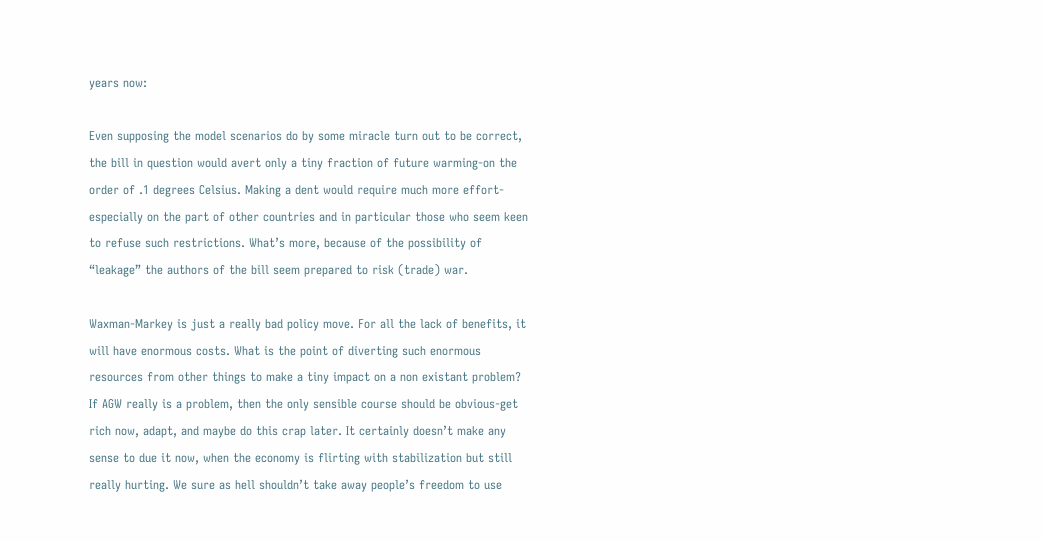years now:

Even supposing the model scenarios do by some miracle turn out to be correct, the bill in question would avert only a tiny fraction of future warming-on the order of .1 degrees Celsius. Making a dent would require much more effort-especially on the part of other countries and in particular those who seem keen to refuse such restrictions. What’s more, because of the possibility of “leakage” the authors of the bill seem prepared to risk (trade) war.

Waxman-Markey is just a really bad policy move. For all the lack of benefits, it will have enormous costs. What is the point of diverting such enormous resources from other things to make a tiny impact on a non existant problem? If AGW really is a problem, then the only sensible course should be obvious-get rich now, adapt, and maybe do this crap later. It certainly doesn’t make any sense to due it now, when the economy is flirting with stabilization but still really hurting. We sure as hell shouldn’t take away people’s freedom to use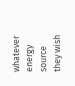whatever energy source they wish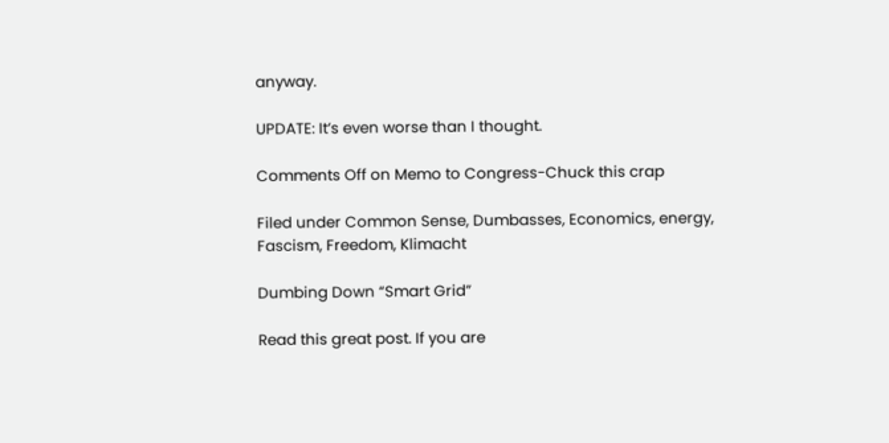anyway.

UPDATE: It’s even worse than I thought.

Comments Off on Memo to Congress-Chuck this crap

Filed under Common Sense, Dumbasses, Economics, energy, Fascism, Freedom, Klimacht

Dumbing Down “Smart Grid”

Read this great post. If you are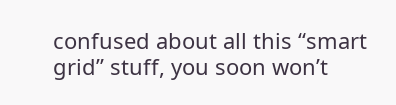confused about all this “smart grid” stuff, you soon won’t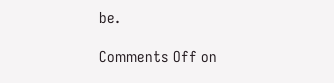be.

Comments Off on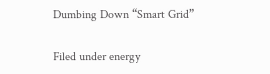Dumbing Down “Smart Grid”

Filed under energy